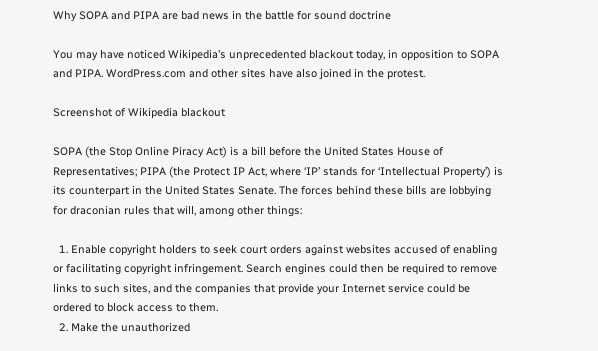Why SOPA and PIPA are bad news in the battle for sound doctrine

You may have noticed Wikipedia’s unprecedented blackout today, in opposition to SOPA and PIPA. WordPress.com and other sites have also joined in the protest.

Screenshot of Wikipedia blackout

SOPA (the Stop Online Piracy Act) is a bill before the United States House of Representatives; PIPA (the Protect IP Act, where ‘IP’ stands for ‘Intellectual Property’) is its counterpart in the United States Senate. The forces behind these bills are lobbying for draconian rules that will, among other things:

  1. Enable copyright holders to seek court orders against websites accused of enabling or facilitating copyright infringement. Search engines could then be required to remove links to such sites, and the companies that provide your Internet service could be ordered to block access to them.
  2. Make the unauthorized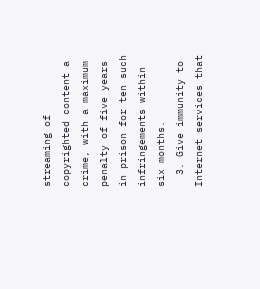streaming of copyrighted content a crime, with a maximum penalty of five years in prison for ten such infringements within six months.
  3. Give immunity to Internet services that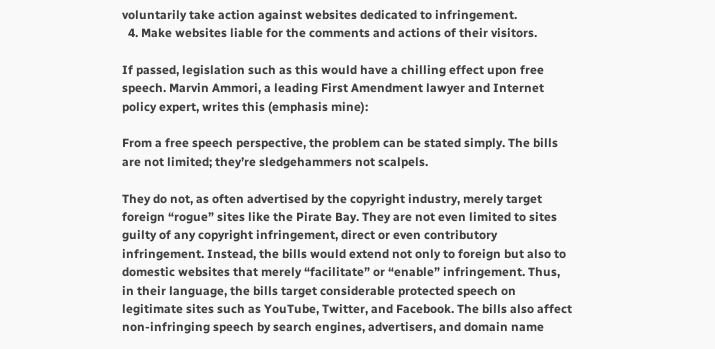voluntarily take action against websites dedicated to infringement.
  4. Make websites liable for the comments and actions of their visitors.

If passed, legislation such as this would have a chilling effect upon free speech. Marvin Ammori, a leading First Amendment lawyer and Internet policy expert, writes this (emphasis mine):

From a free speech perspective, the problem can be stated simply. The bills are not limited; they’re sledgehammers not scalpels.

They do not, as often advertised by the copyright industry, merely target foreign “rogue” sites like the Pirate Bay. They are not even limited to sites guilty of any copyright infringement, direct or even contributory infringement. Instead, the bills would extend not only to foreign but also to domestic websites that merely “facilitate” or “enable” infringement. Thus, in their language, the bills target considerable protected speech on legitimate sites such as YouTube, Twitter, and Facebook. The bills also affect non-infringing speech by search engines, advertisers, and domain name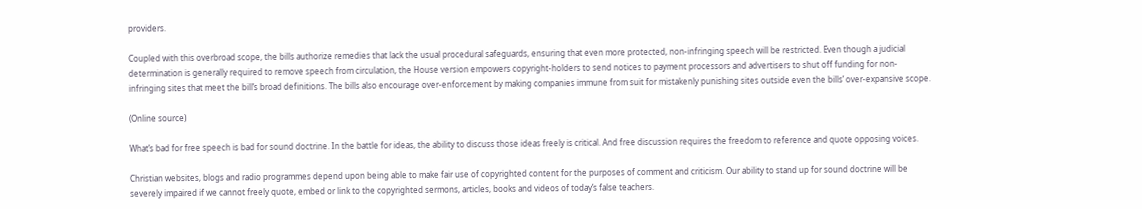providers.

Coupled with this overbroad scope, the bills authorize remedies that lack the usual procedural safeguards, ensuring that even more protected, non-infringing speech will be restricted. Even though a judicial determination is generally required to remove speech from circulation, the House version empowers copyright-holders to send notices to payment processors and advertisers to shut off funding for non-infringing sites that meet the bill’s broad definitions. The bills also encourage over-enforcement by making companies immune from suit for mistakenly punishing sites outside even the bills’ over-expansive scope.

(Online source)

What’s bad for free speech is bad for sound doctrine. In the battle for ideas, the ability to discuss those ideas freely is critical. And free discussion requires the freedom to reference and quote opposing voices.

Christian websites, blogs and radio programmes depend upon being able to make fair use of copyrighted content for the purposes of comment and criticism. Our ability to stand up for sound doctrine will be severely impaired if we cannot freely quote, embed or link to the copyrighted sermons, articles, books and videos of today’s false teachers.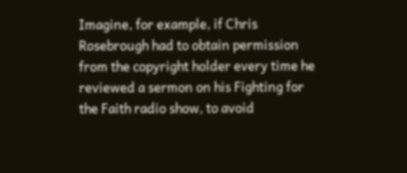Imagine, for example, if Chris Rosebrough had to obtain permission from the copyright holder every time he reviewed a sermon on his Fighting for the Faith radio show, to avoid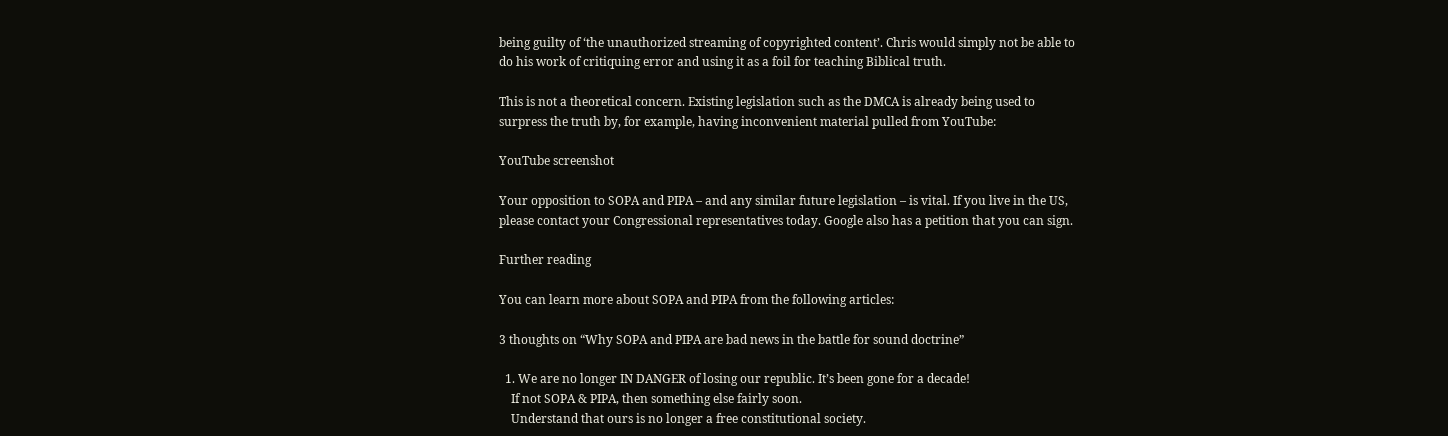being guilty of ‘the unauthorized streaming of copyrighted content’. Chris would simply not be able to do his work of critiquing error and using it as a foil for teaching Biblical truth.

This is not a theoretical concern. Existing legislation such as the DMCA is already being used to surpress the truth by, for example, having inconvenient material pulled from YouTube:

YouTube screenshot

Your opposition to SOPA and PIPA – and any similar future legislation – is vital. If you live in the US, please contact your Congressional representatives today. Google also has a petition that you can sign.

Further reading

You can learn more about SOPA and PIPA from the following articles:

3 thoughts on “Why SOPA and PIPA are bad news in the battle for sound doctrine”

  1. We are no longer IN DANGER of losing our republic. It’s been gone for a decade!
    If not SOPA & PIPA, then something else fairly soon.
    Understand that ours is no longer a free constitutional society.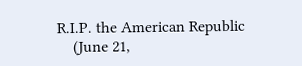R.I.P. the American Republic
    (June 21,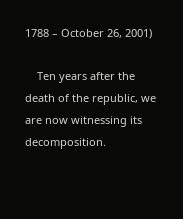1788 – October 26, 2001)

    Ten years after the death of the republic, we are now witnessing its decomposition.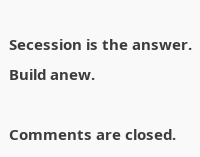Secession is the answer. Build anew.

Comments are closed.